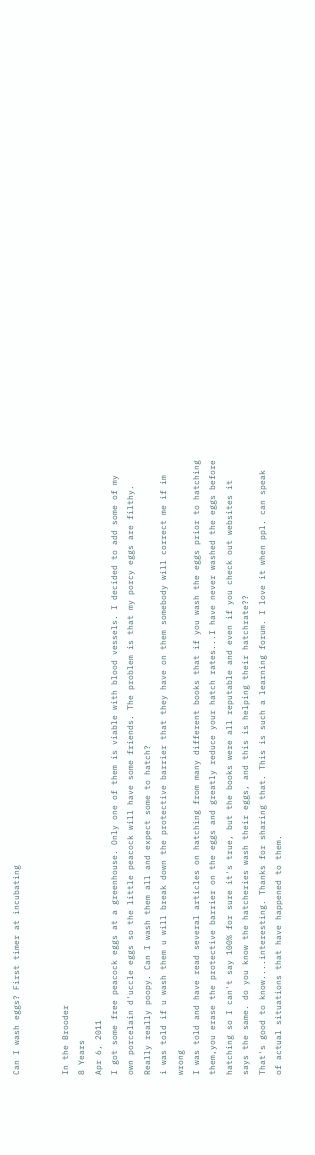Can I wash eggs? First timer at incubating


In the Brooder
8 Years
Apr 6, 2011
I got some free peacock eggs at a greenhouse. Only one of them is viable with blood vessels. I decided to add some of my own porcelain d'uccle eggs so the little peacock will have some friends. The problem is that my porcy eggs are filthy. Really really poopy. Can I wash them all and expect some to hatch?
i was told if u wash them u will break down the protective barrier that they have on them somebody will correct me if im wrong
I was told and have read several articles on hatching from many different books that if you wash the eggs prior to hatching them,you erase the protective barrier on the eggs and greatly reduce your hatch rates...I have never washed the eggs before hatching so I can't say 100% for sure it's true, but the books were all reputable and even if you check out websites it says the same. do you know the hatcheries wash their eggs, and this is helping their hatchrate??
That's good to know....interesting. Thanks for sharing that. This is such a learning forum. I love it when ppl. can speak of actual situations that have happened to them.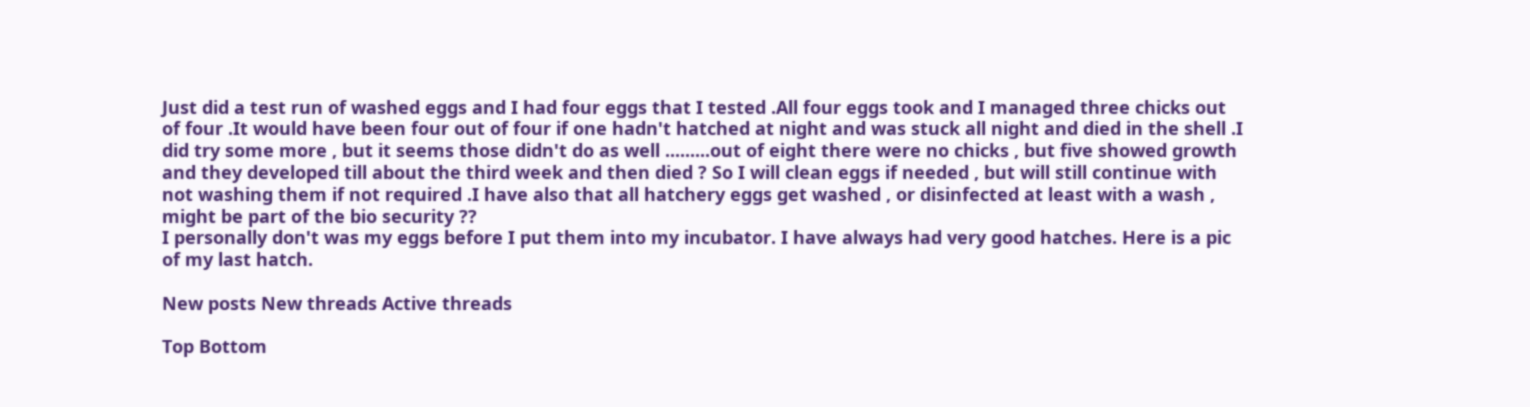Just did a test run of washed eggs and I had four eggs that I tested .All four eggs took and I managed three chicks out of four .It would have been four out of four if one hadn't hatched at night and was stuck all night and died in the shell .I did try some more , but it seems those didn't do as well .........out of eight there were no chicks , but five showed growth and they developed till about the third week and then died ? So I will clean eggs if needed , but will still continue with not washing them if not required .I have also that all hatchery eggs get washed , or disinfected at least with a wash , might be part of the bio security ??
I personally don't was my eggs before I put them into my incubator. I have always had very good hatches. Here is a pic of my last hatch.

New posts New threads Active threads

Top Bottom